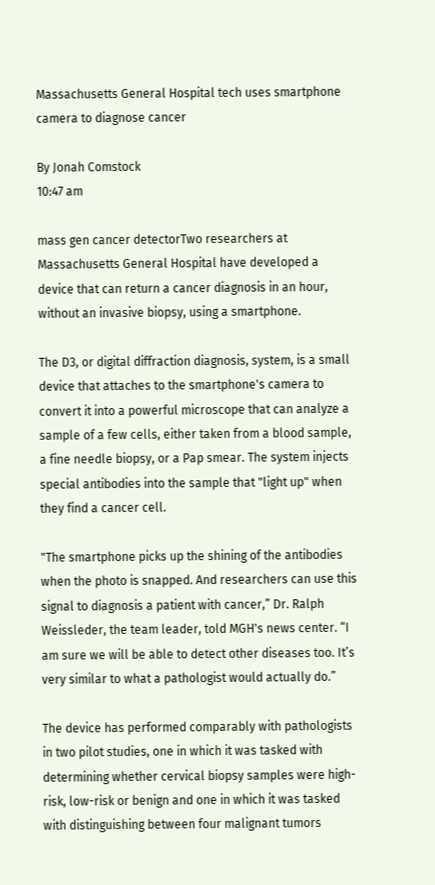Massachusetts General Hospital tech uses smartphone camera to diagnose cancer

By Jonah Comstock
10:47 am

mass gen cancer detectorTwo researchers at Massachusetts General Hospital have developed a device that can return a cancer diagnosis in an hour, without an invasive biopsy, using a smartphone.

The D3, or digital diffraction diagnosis, system, is a small device that attaches to the smartphone's camera to convert it into a powerful microscope that can analyze a sample of a few cells, either taken from a blood sample, a fine needle biopsy, or a Pap smear. The system injects special antibodies into the sample that "light up" when they find a cancer cell.

"The smartphone picks up the shining of the antibodies when the photo is snapped. And researchers can use this signal to diagnosis a patient with cancer,” Dr. Ralph Weissleder, the team leader, told MGH's news center. “I am sure we will be able to detect other diseases too. It’s very similar to what a pathologist would actually do.”

The device has performed comparably with pathologists in two pilot studies, one in which it was tasked with determining whether cervical biopsy samples were high-risk, low-risk or benign and one in which it was tasked with distinguishing between four malignant tumors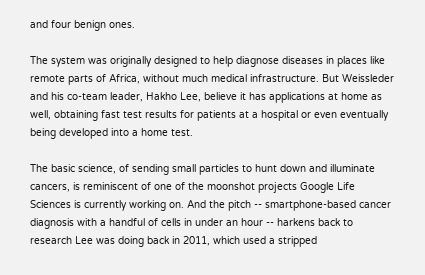and four benign ones.

The system was originally designed to help diagnose diseases in places like remote parts of Africa, without much medical infrastructure. But Weissleder and his co-team leader, Hakho Lee, believe it has applications at home as well, obtaining fast test results for patients at a hospital or even eventually being developed into a home test.

The basic science, of sending small particles to hunt down and illuminate cancers, is reminiscent of one of the moonshot projects Google Life Sciences is currently working on. And the pitch -- smartphone-based cancer diagnosis with a handful of cells in under an hour -- harkens back to research Lee was doing back in 2011, which used a stripped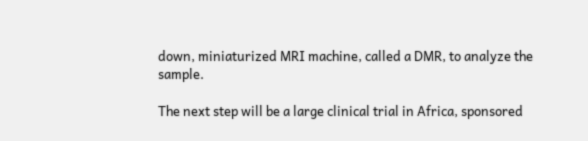down, miniaturized MRI machine, called a DMR, to analyze the sample.

The next step will be a large clinical trial in Africa, sponsored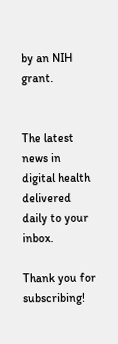by an NIH grant.


The latest news in digital health delivered daily to your inbox.

Thank you for subscribing!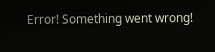Error! Something went wrong!